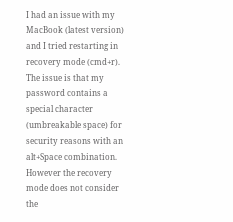I had an issue with my MacBook (latest version) and I tried restarting in recovery mode (cmd+r). The issue is that my password contains a special character (umbreakable space) for security reasons with an alt+Space combination. However the recovery mode does not consider the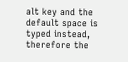alt key and the default space is typed instead, therefore the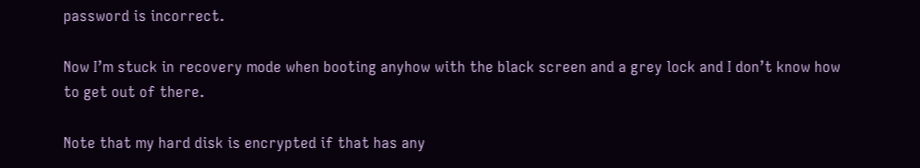password is incorrect.

Now I’m stuck in recovery mode when booting anyhow with the black screen and a grey lock and I don’t know how to get out of there.

Note that my hard disk is encrypted if that has any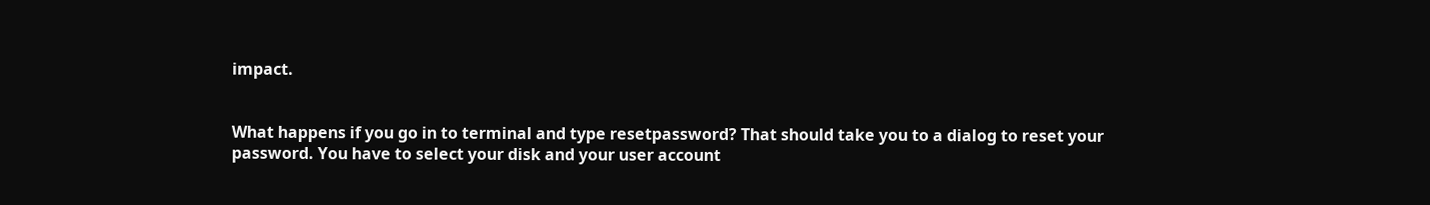impact.


What happens if you go in to terminal and type resetpassword? That should take you to a dialog to reset your password. You have to select your disk and your user account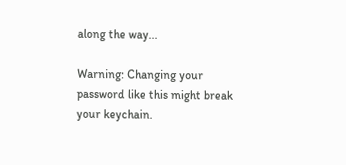along the way...

Warning: Changing your password like this might break your keychain.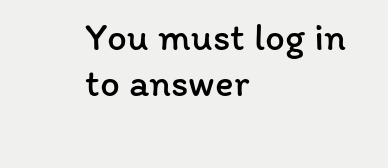You must log in to answer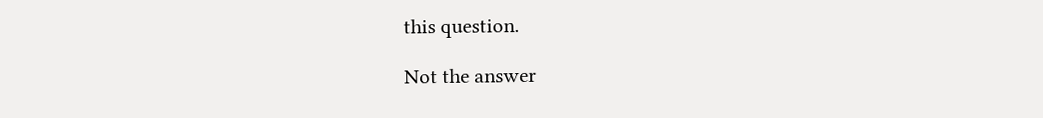this question.

Not the answer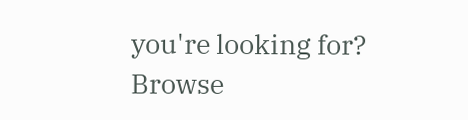you're looking for? Browse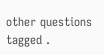other questions tagged .